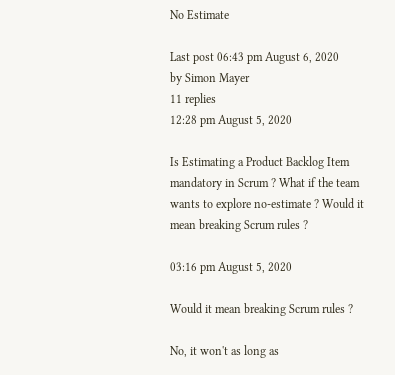No Estimate

Last post 06:43 pm August 6, 2020
by Simon Mayer
11 replies
12:28 pm August 5, 2020

Is Estimating a Product Backlog Item mandatory in Scrum ? What if the team wants to explore no-estimate ? Would it mean breaking Scrum rules ?

03:16 pm August 5, 2020

Would it mean breaking Scrum rules ?

No, it won't as long as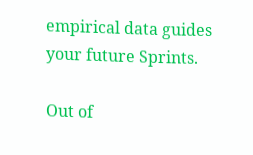empirical data guides your future Sprints.

Out of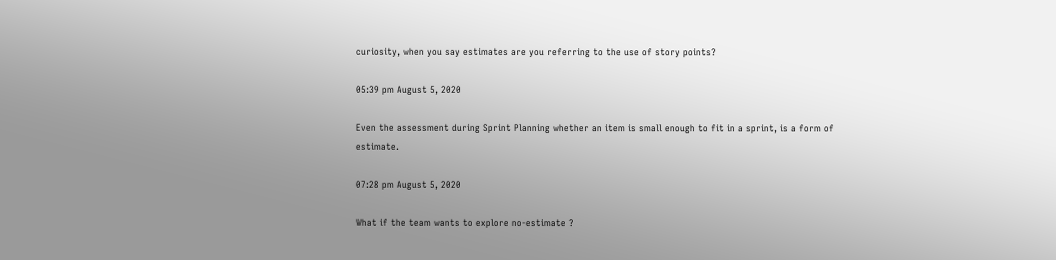curiosity, when you say estimates are you referring to the use of story points?

05:39 pm August 5, 2020

Even the assessment during Sprint Planning whether an item is small enough to fit in a sprint, is a form of estimate.

07:28 pm August 5, 2020

What if the team wants to explore no-estimate ?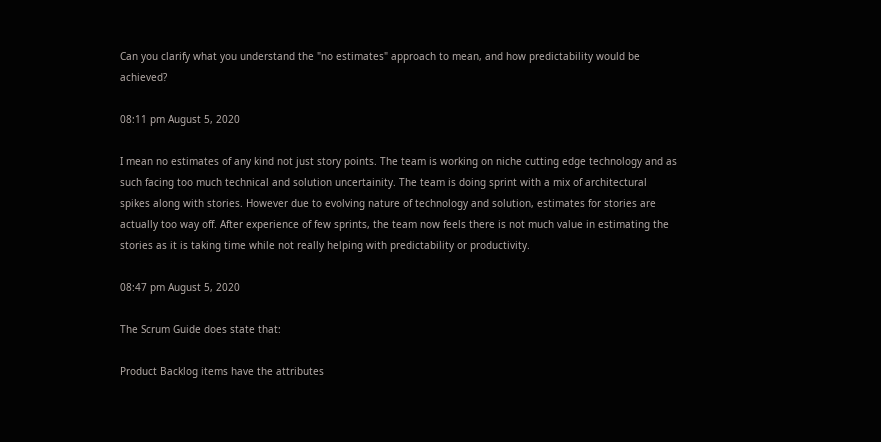Can you clarify what you understand the "no estimates" approach to mean, and how predictability would be achieved?

08:11 pm August 5, 2020

I mean no estimates of any kind not just story points. The team is working on niche cutting edge technology and as such facing too much technical and solution uncertainity. The team is doing sprint with a mix of architectural spikes along with stories. However due to evolving nature of technology and solution, estimates for stories are actually too way off. After experience of few sprints, the team now feels there is not much value in estimating the stories as it is taking time while not really helping with predictability or productivity.

08:47 pm August 5, 2020

The Scrum Guide does state that:

Product Backlog items have the attributes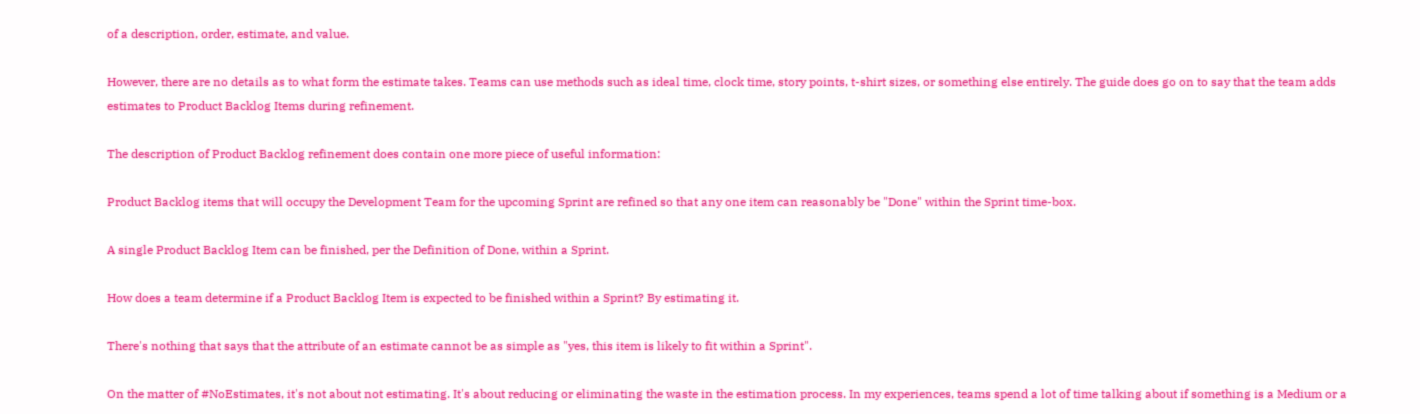of a description, order, estimate, and value.

However, there are no details as to what form the estimate takes. Teams can use methods such as ideal time, clock time, story points, t-shirt sizes, or something else entirely. The guide does go on to say that the team adds estimates to Product Backlog Items during refinement.

The description of Product Backlog refinement does contain one more piece of useful information:

Product Backlog items that will occupy the Development Team for the upcoming Sprint are refined so that any one item can reasonably be "Done" within the Sprint time-box.

A single Product Backlog Item can be finished, per the Definition of Done, within a Sprint.

How does a team determine if a Product Backlog Item is expected to be finished within a Sprint? By estimating it.

There's nothing that says that the attribute of an estimate cannot be as simple as "yes, this item is likely to fit within a Sprint".

On the matter of #NoEstimates, it's not about not estimating. It's about reducing or eliminating the waste in the estimation process. In my experiences, teams spend a lot of time talking about if something is a Medium or a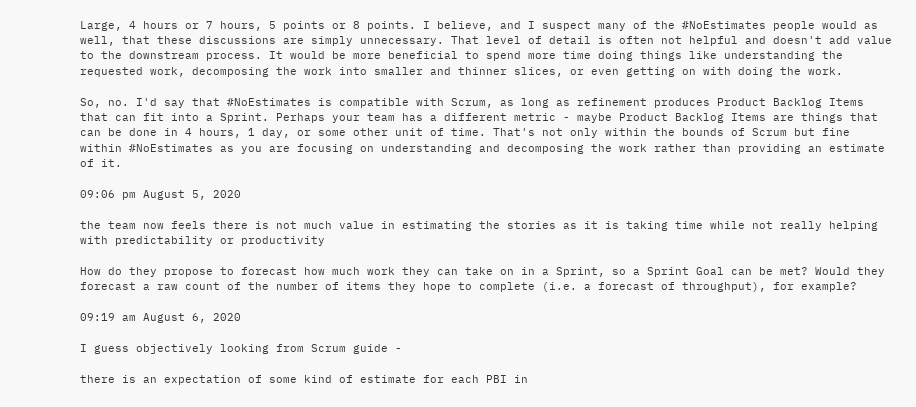Large, 4 hours or 7 hours, 5 points or 8 points. I believe, and I suspect many of the #NoEstimates people would as well, that these discussions are simply unnecessary. That level of detail is often not helpful and doesn't add value to the downstream process. It would be more beneficial to spend more time doing things like understanding the requested work, decomposing the work into smaller and thinner slices, or even getting on with doing the work.

So, no. I'd say that #NoEstimates is compatible with Scrum, as long as refinement produces Product Backlog Items that can fit into a Sprint. Perhaps your team has a different metric - maybe Product Backlog Items are things that can be done in 4 hours, 1 day, or some other unit of time. That's not only within the bounds of Scrum but fine within #NoEstimates as you are focusing on understanding and decomposing the work rather than providing an estimate of it.

09:06 pm August 5, 2020

the team now feels there is not much value in estimating the stories as it is taking time while not really helping with predictability or productivity

How do they propose to forecast how much work they can take on in a Sprint, so a Sprint Goal can be met? Would they forecast a raw count of the number of items they hope to complete (i.e. a forecast of throughput), for example?

09:19 am August 6, 2020

I guess objectively looking from Scrum guide -

there is an expectation of some kind of estimate for each PBI in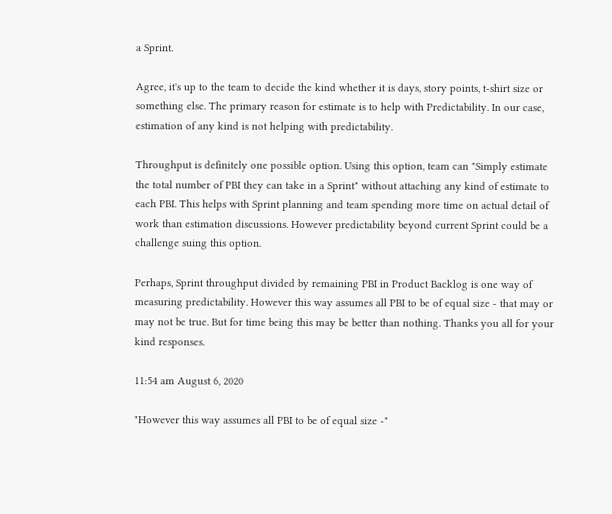a Sprint.

Agree, it's up to the team to decide the kind whether it is days, story points, t-shirt size or something else. The primary reason for estimate is to help with Predictability. In our case, estimation of any kind is not helping with predictability.

Throughput is definitely one possible option. Using this option, team can "Simply estimate the total number of PBI they can take in a Sprint" without attaching any kind of estimate to each PBI. This helps with Sprint planning and team spending more time on actual detail of work than estimation discussions. However predictability beyond current Sprint could be a challenge suing this option.

Perhaps, Sprint throughput divided by remaining PBI in Product Backlog is one way of measuring predictability. However this way assumes all PBI to be of equal size - that may or may not be true. But for time being this may be better than nothing. Thanks you all for your kind responses.

11:54 am August 6, 2020

"However this way assumes all PBI to be of equal size -"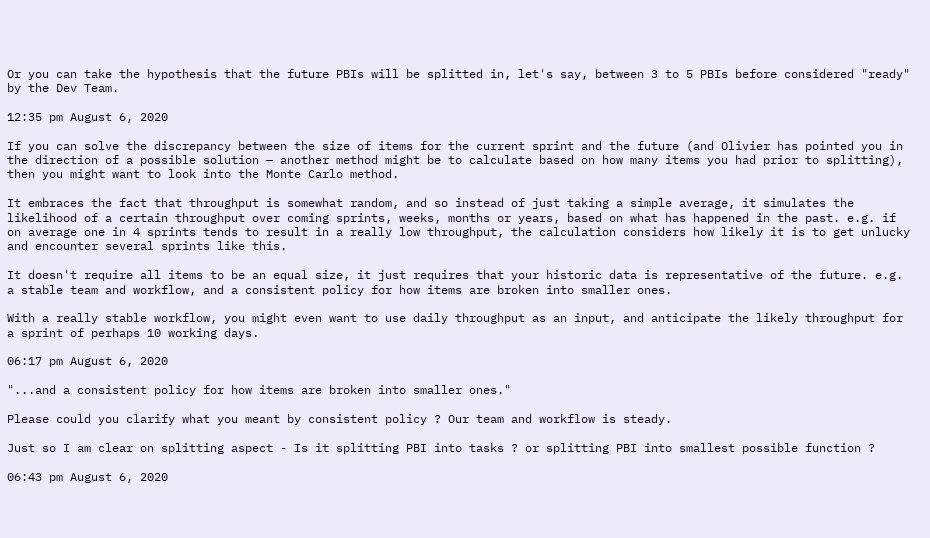Or you can take the hypothesis that the future PBIs will be splitted in, let's say, between 3 to 5 PBIs before considered "ready" by the Dev Team.

12:35 pm August 6, 2020

If you can solve the discrepancy between the size of items for the current sprint and the future (and Olivier has pointed you in the direction of a possible solution — another method might be to calculate based on how many items you had prior to splitting), then you might want to look into the Monte Carlo method.

It embraces the fact that throughput is somewhat random, and so instead of just taking a simple average, it simulates the likelihood of a certain throughput over coming sprints, weeks, months or years, based on what has happened in the past. e.g. if on average one in 4 sprints tends to result in a really low throughput, the calculation considers how likely it is to get unlucky and encounter several sprints like this.

It doesn't require all items to be an equal size, it just requires that your historic data is representative of the future. e.g. a stable team and workflow, and a consistent policy for how items are broken into smaller ones.

With a really stable workflow, you might even want to use daily throughput as an input, and anticipate the likely throughput for a sprint of perhaps 10 working days.

06:17 pm August 6, 2020

"...and a consistent policy for how items are broken into smaller ones."

Please could you clarify what you meant by consistent policy ? Our team and workflow is steady.

Just so I am clear on splitting aspect - Is it splitting PBI into tasks ? or splitting PBI into smallest possible function ?

06:43 pm August 6, 2020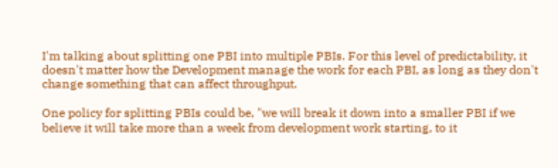I'm talking about splitting one PBI into multiple PBIs. For this level of predictability, it doesn't matter how the Development manage the work for each PBI, as long as they don't change something that can affect throughput.

One policy for splitting PBIs could be, "we will break it down into a smaller PBI if we believe it will take more than a week from development work starting, to it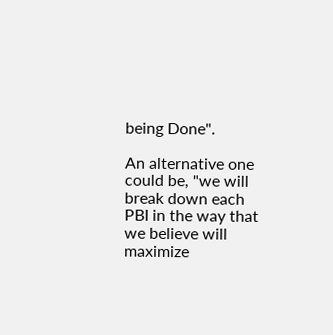being Done".

An alternative one could be, "we will break down each PBI in the way that we believe will maximize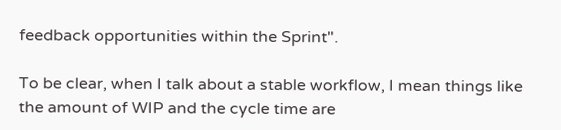feedback opportunities within the Sprint".

To be clear, when I talk about a stable workflow, I mean things like the amount of WIP and the cycle time are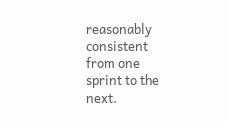reasonably consistent from one sprint to the next.